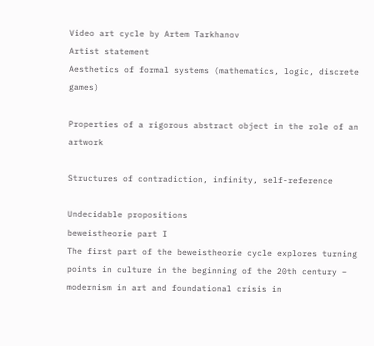Video art cycle by Artem Tarkhanov
Artist statement
Aesthetics of formal systems (mathematics, logic, discrete games)

Properties of a rigorous abstract object in the role of an artwork

Structures of contradiction, infinity, self-reference

Undecidable propositions
beweistheorie part I
The first part of the beweistheorie cycle explores turning points in culture in the beginning of the 20th century – modernism in art and foundational crisis in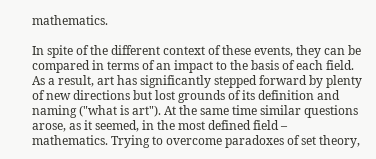mathematics.

In spite of the different context of these events, they can be compared in terms of an impact to the basis of each field. As a result, art has significantly stepped forward by plenty of new directions but lost grounds of its definition and naming ("what is art"). At the same time similar questions arose, as it seemed, in the most defined field – mathematics. Trying to overcome paradoxes of set theory,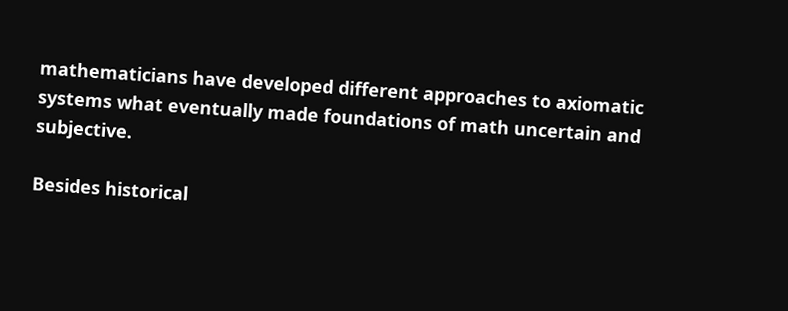mathematicians have developed different approaches to axiomatic systems what eventually made foundations of math uncertain and subjective.

Besides historical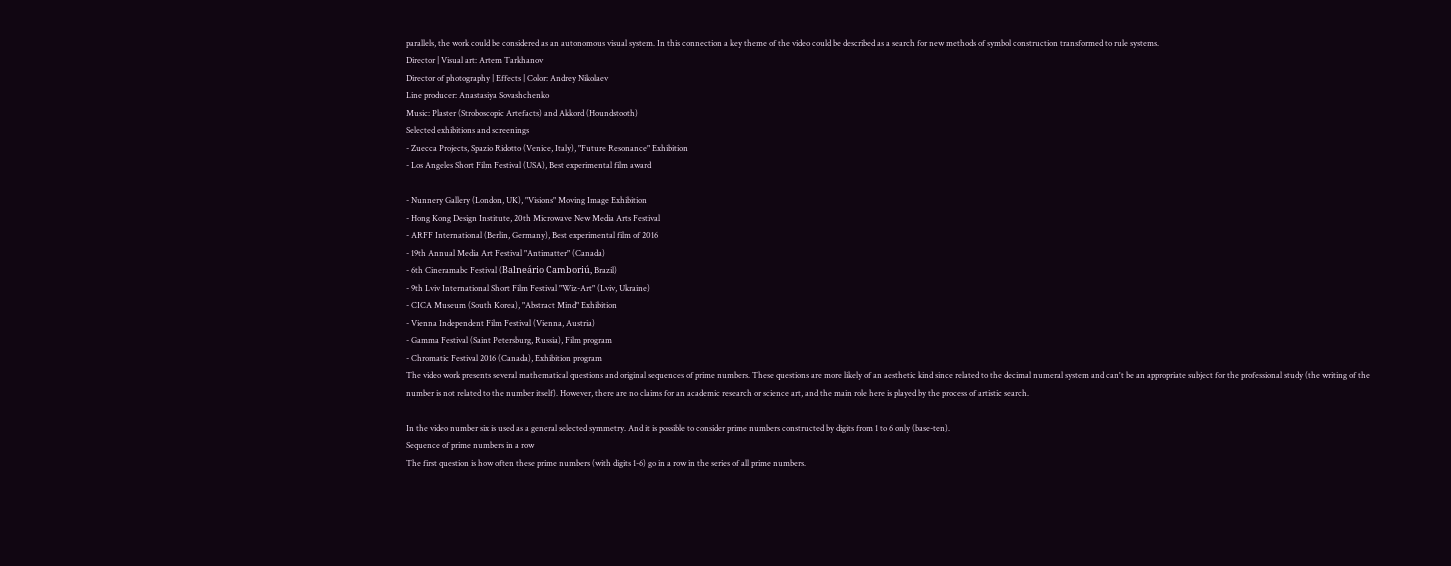parallels, the work could be considered as an autonomous visual system. In this connection a key theme of the video could be described as a search for new methods of symbol construction transformed to rule systems.
Director | Visual art: Artem Tarkhanov
Director of photography | Effects | Color: Andrey Nikolaev
Line producer: Anastasiya Sovashchenko
Music: Plaster (Stroboscopic Artefacts) and Akkord (Houndstooth)
Selected exhibitions and screenings
- Zuecca Projects, Spazio Ridotto (Venice, Italy), "Future Resonance" Exhibition
- Los Angeles Short Film Festival (USA), Best experimental film award

- Nunnery Gallery (London, UK), "Visions" Moving Image Exhibition
- Hong Kong Design Institute, 20th Microwave New Media Arts Festival
- ARFF International (Berlin, Germany), Best experimental film of 2016
- 19th Annual Media Art Festival "Antimatter" (Canada)
- 6th Cineramabc Festival (Balneário Camboriú, Brazil)
- 9th Lviv International Short Film Festival "Wiz-Art" (Lviv, Ukraine)
- CICA Museum (South Korea), "Abstract Mind" Exhibition
- Vienna Independent Film Festival (Vienna, Austria)
- Gamma Festival (Saint Petersburg, Russia), Film program
- Chromatic Festival 2016 (Canada), Exhibition program
The video work presents several mathematical questions and original sequences of prime numbers. These questions are more likely of an aesthetic kind since related to the decimal numeral system and can't be an appropriate subject for the professional study (the writing of the number is not related to the number itself). However, there are no claims for an academic research or science art, and the main role here is played by the process of artistic search.

In the video number six is used as a general selected symmetry. And it is possible to consider prime numbers constructed by digits from 1 to 6 only (base-ten).
Sequence of prime numbers in a row
The first question is how often these prime numbers (with digits 1-6) go in a row in the series of all prime numbers.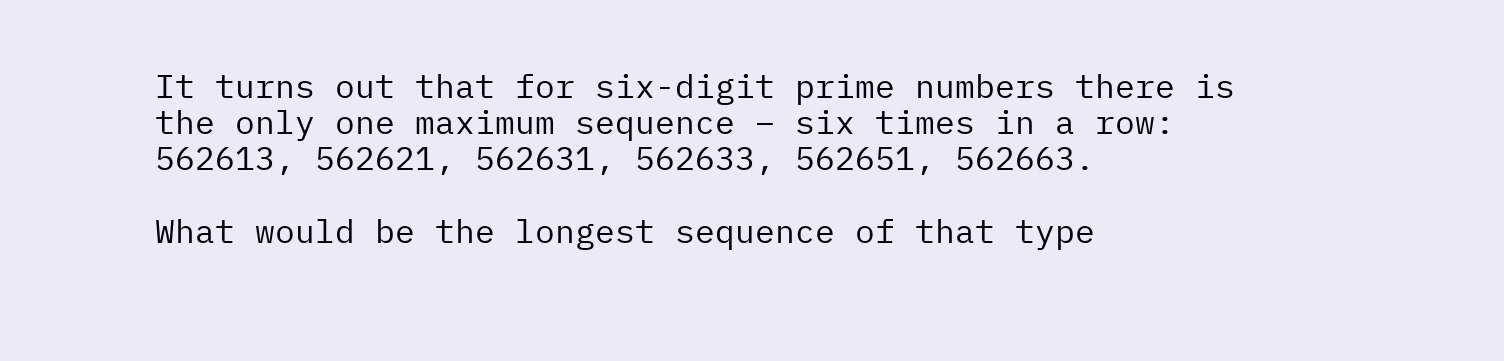It turns out that for six-digit prime numbers there is the only one maximum sequence – six times in a row:
562613, 562621, 562631, 562633, 562651, 562663.

What would be the longest sequence of that type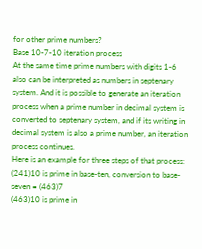for other prime numbers?
Base 10-7-10 iteration process
At the same time prime numbers with digits 1-6 also can be interpreted as numbers in septenary system. And it is possible to generate an iteration process when a prime number in decimal system is converted to septenary system, and if its writing in decimal system is also a prime number, an iteration process continues.
Here is an example for three steps of that process:
(241)10 is prime in base-ten, conversion to base-seven = (463)7
(463)10 is prime in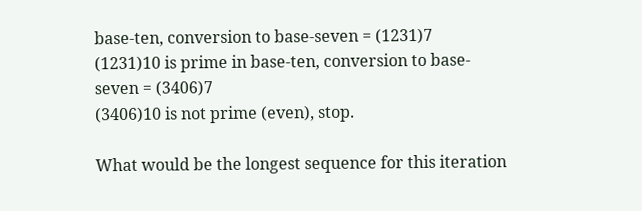base-ten, conversion to base-seven = (1231)7
(1231)10 is prime in base-ten, conversion to base-seven = (3406)7
(3406)10 is not prime (even), stop.

What would be the longest sequence for this iteration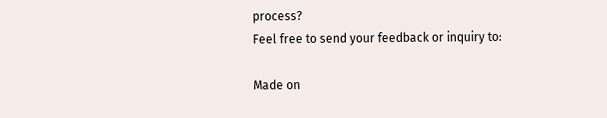process?
Feel free to send your feedback or inquiry to:

Made on